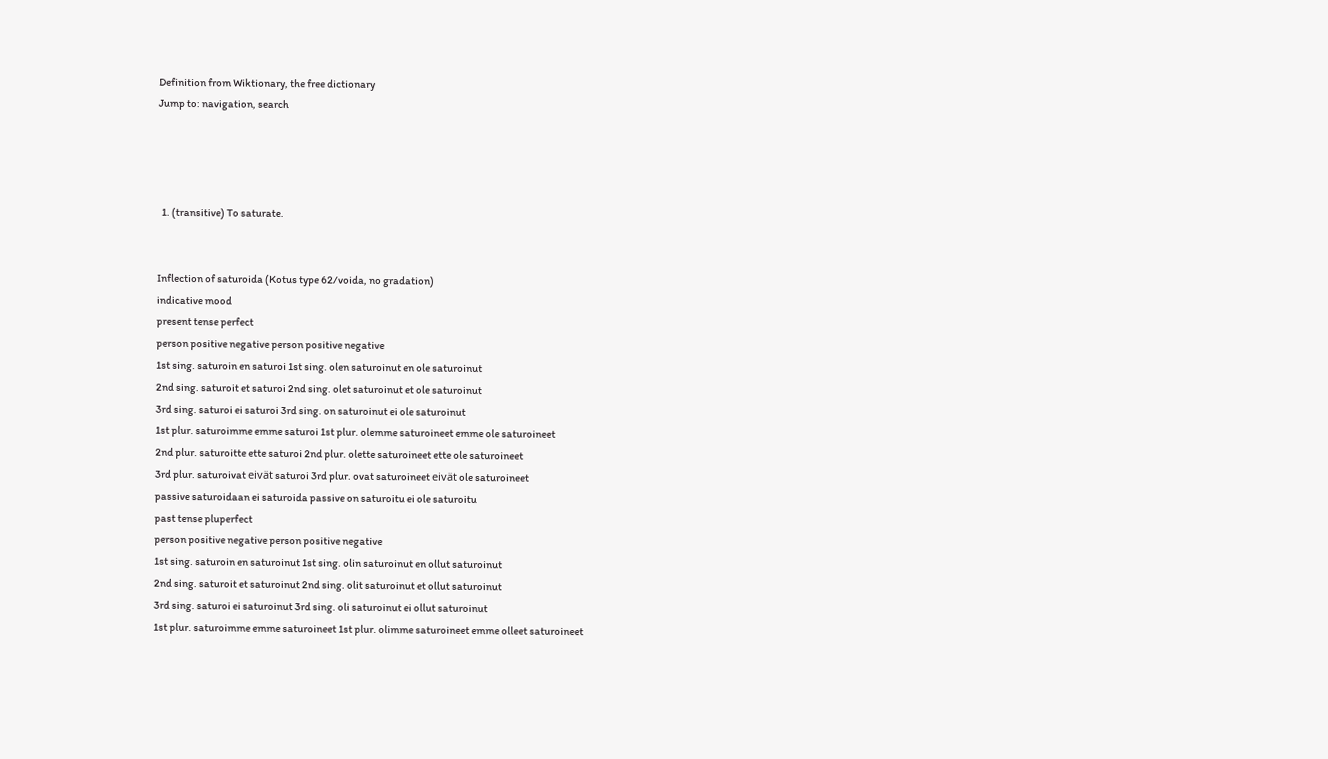Definition from Wiktionary, the free dictionary
Jump to: navigation, search




  1. (transitive) To saturate.


Inflection of saturoida (Kotus type 62/voida, no gradation)
indicative mood
present tense perfect
person positive negative person positive negative
1st sing. saturoin en saturoi 1st sing. olen saturoinut en ole saturoinut
2nd sing. saturoit et saturoi 2nd sing. olet saturoinut et ole saturoinut
3rd sing. saturoi ei saturoi 3rd sing. on saturoinut ei ole saturoinut
1st plur. saturoimme emme saturoi 1st plur. olemme saturoineet emme ole saturoineet
2nd plur. saturoitte ette saturoi 2nd plur. olette saturoineet ette ole saturoineet
3rd plur. saturoivat eivät saturoi 3rd plur. ovat saturoineet eivät ole saturoineet
passive saturoidaan ei saturoida passive on saturoitu ei ole saturoitu
past tense pluperfect
person positive negative person positive negative
1st sing. saturoin en saturoinut 1st sing. olin saturoinut en ollut saturoinut
2nd sing. saturoit et saturoinut 2nd sing. olit saturoinut et ollut saturoinut
3rd sing. saturoi ei saturoinut 3rd sing. oli saturoinut ei ollut saturoinut
1st plur. saturoimme emme saturoineet 1st plur. olimme saturoineet emme olleet saturoineet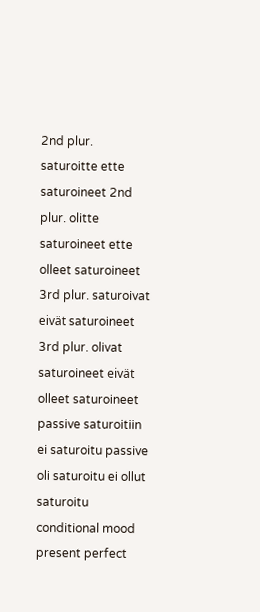2nd plur. saturoitte ette saturoineet 2nd plur. olitte saturoineet ette olleet saturoineet
3rd plur. saturoivat eivät saturoineet 3rd plur. olivat saturoineet eivät olleet saturoineet
passive saturoitiin ei saturoitu passive oli saturoitu ei ollut saturoitu
conditional mood
present perfect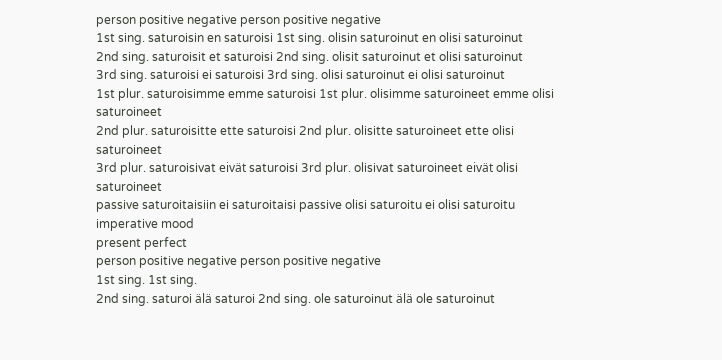person positive negative person positive negative
1st sing. saturoisin en saturoisi 1st sing. olisin saturoinut en olisi saturoinut
2nd sing. saturoisit et saturoisi 2nd sing. olisit saturoinut et olisi saturoinut
3rd sing. saturoisi ei saturoisi 3rd sing. olisi saturoinut ei olisi saturoinut
1st plur. saturoisimme emme saturoisi 1st plur. olisimme saturoineet emme olisi saturoineet
2nd plur. saturoisitte ette saturoisi 2nd plur. olisitte saturoineet ette olisi saturoineet
3rd plur. saturoisivat eivät saturoisi 3rd plur. olisivat saturoineet eivät olisi saturoineet
passive saturoitaisiin ei saturoitaisi passive olisi saturoitu ei olisi saturoitu
imperative mood
present perfect
person positive negative person positive negative
1st sing. 1st sing.
2nd sing. saturoi älä saturoi 2nd sing. ole saturoinut älä ole saturoinut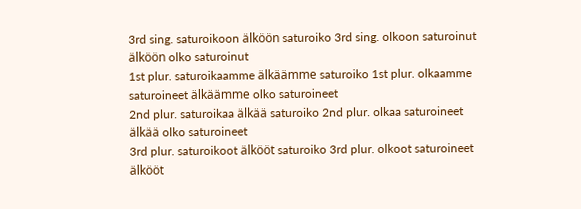3rd sing. saturoikoon älköön saturoiko 3rd sing. olkoon saturoinut älköön olko saturoinut
1st plur. saturoikaamme älkäämme saturoiko 1st plur. olkaamme saturoineet älkäämme olko saturoineet
2nd plur. saturoikaa älkää saturoiko 2nd plur. olkaa saturoineet älkää olko saturoineet
3rd plur. saturoikoot älkööt saturoiko 3rd plur. olkoot saturoineet älkööt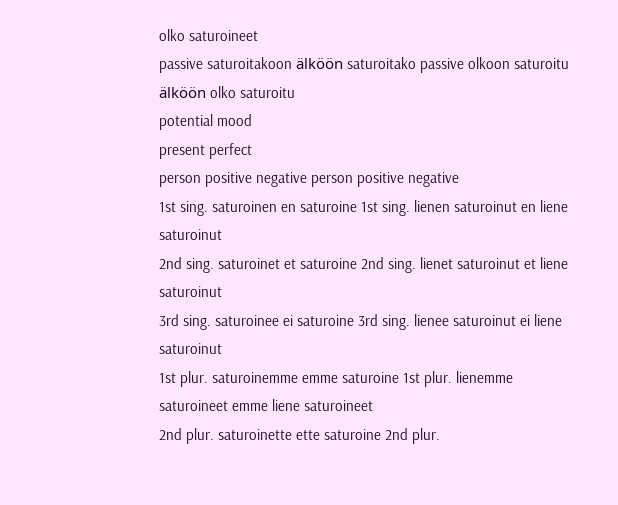olko saturoineet
passive saturoitakoon älköön saturoitako passive olkoon saturoitu älköön olko saturoitu
potential mood
present perfect
person positive negative person positive negative
1st sing. saturoinen en saturoine 1st sing. lienen saturoinut en liene saturoinut
2nd sing. saturoinet et saturoine 2nd sing. lienet saturoinut et liene saturoinut
3rd sing. saturoinee ei saturoine 3rd sing. lienee saturoinut ei liene saturoinut
1st plur. saturoinemme emme saturoine 1st plur. lienemme saturoineet emme liene saturoineet
2nd plur. saturoinette ette saturoine 2nd plur.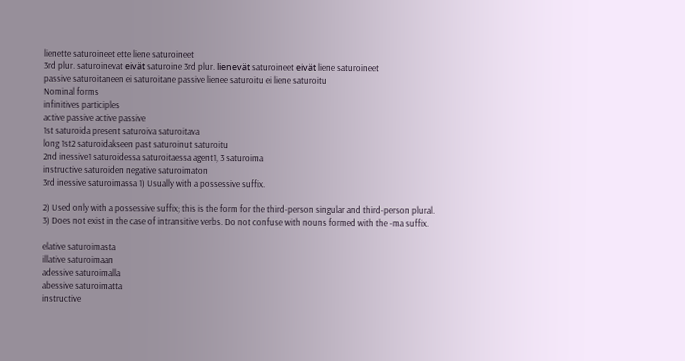lienette saturoineet ette liene saturoineet
3rd plur. saturoinevat eivät saturoine 3rd plur. lienevät saturoineet eivät liene saturoineet
passive saturoitaneen ei saturoitane passive lienee saturoitu ei liene saturoitu
Nominal forms
infinitives participles
active passive active passive
1st saturoida present saturoiva saturoitava
long 1st2 saturoidakseen past saturoinut saturoitu
2nd inessive1 saturoidessa saturoitaessa agent1, 3 saturoima
instructive saturoiden negative saturoimaton
3rd inessive saturoimassa 1) Usually with a possessive suffix.

2) Used only with a possessive suffix; this is the form for the third-person singular and third-person plural.
3) Does not exist in the case of intransitive verbs. Do not confuse with nouns formed with the -ma suffix.

elative saturoimasta
illative saturoimaan
adessive saturoimalla
abessive saturoimatta
instructive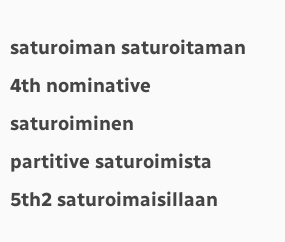saturoiman saturoitaman
4th nominative saturoiminen
partitive saturoimista
5th2 saturoimaisillaan